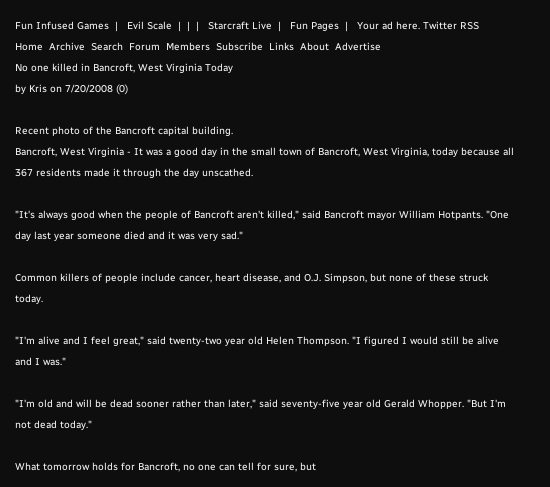Fun Infused Games  |   Evil Scale  |  |  |   Starcraft Live  |   Fun Pages  |   Your ad here. Twitter RSS
Home  Archive  Search  Forum  Members  Subscribe  Links  About  Advertise
No one killed in Bancroft, West Virginia Today
by Kris on 7/20/2008 (0)

Recent photo of the Bancroft capital building.
Bancroft, West Virginia - It was a good day in the small town of Bancroft, West Virginia, today because all 367 residents made it through the day unscathed.

"It's always good when the people of Bancroft aren't killed," said Bancroft mayor William Hotpants. "One day last year someone died and it was very sad."

Common killers of people include cancer, heart disease, and O.J. Simpson, but none of these struck today.

"I'm alive and I feel great," said twenty-two year old Helen Thompson. "I figured I would still be alive and I was."

"I'm old and will be dead sooner rather than later," said seventy-five year old Gerald Whopper. "But I'm not dead today."

What tomorrow holds for Bancroft, no one can tell for sure, but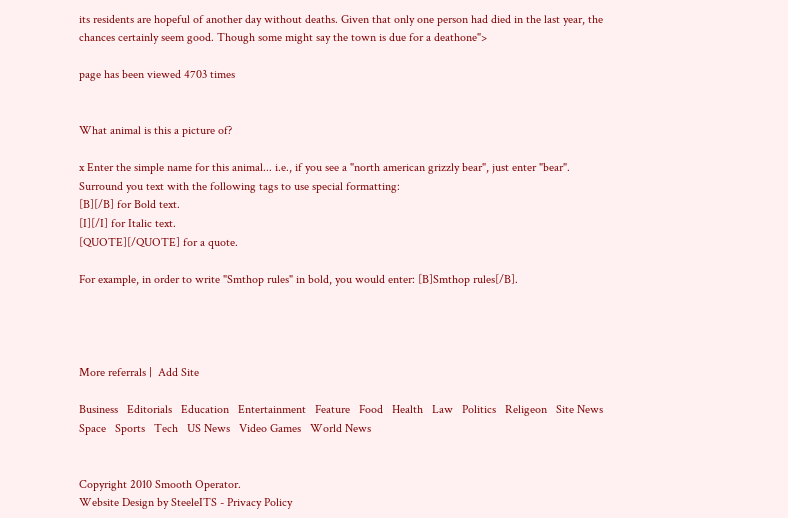its residents are hopeful of another day without deaths. Given that only one person had died in the last year, the chances certainly seem good. Though some might say the town is due for a deathone">

page has been viewed 4703 times


What animal is this a picture of?

x Enter the simple name for this animal... i.e., if you see a "north american grizzly bear", just enter "bear".
Surround you text with the following tags to use special formatting:
[B][/B] for Bold text.
[I][/I] for Italic text.
[QUOTE][/QUOTE] for a quote.

For example, in order to write "Smthop rules" in bold, you would enter: [B]Smthop rules[/B].




More referrals |  Add Site

Business   Editorials   Education   Entertainment   Feature   Food   Health   Law   Politics   Religeon   Site News   Space   Sports   Tech   US News   Video Games   World News


Copyright 2010 Smooth Operator.
Website Design by SteeleITS - Privacy Policy